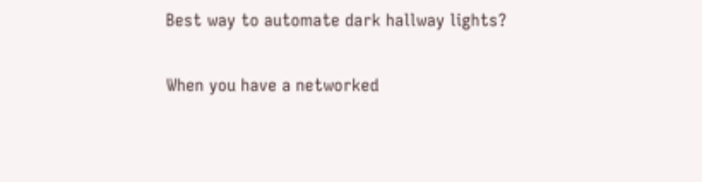Best way to automate dark hallway lights?

When you have a networked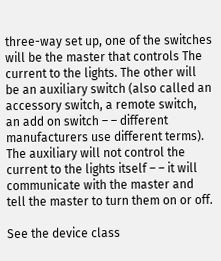three-way set up, one of the switches will be the master that controls The current to the lights. The other will be an auxiliary switch (also called an accessory switch, a remote switch, an add on switch – – different manufacturers use different terms). The auxiliary will not control the current to the lights itself – – it will communicate with the master and tell the master to turn them on or off.

See the device class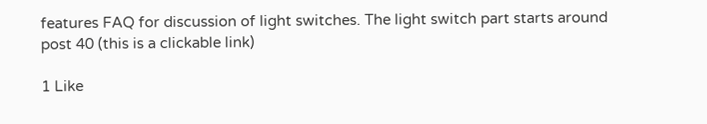features FAQ for discussion of light switches. The light switch part starts around post 40 (this is a clickable link)

1 Like